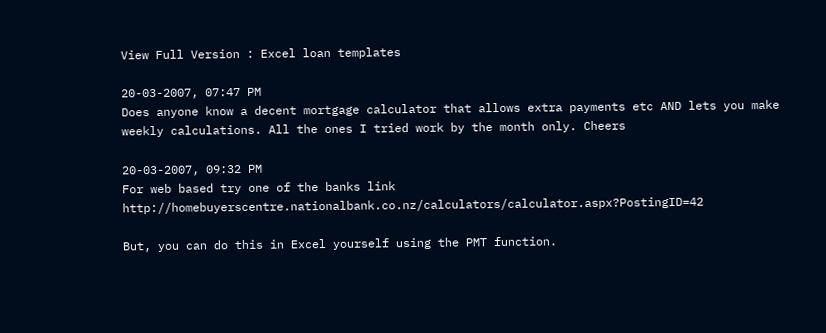View Full Version : Excel loan templates

20-03-2007, 07:47 PM
Does anyone know a decent mortgage calculator that allows extra payments etc AND lets you make weekly calculations. All the ones I tried work by the month only. Cheers

20-03-2007, 09:32 PM
For web based try one of the banks link http://homebuyerscentre.nationalbank.co.nz/calculators/calculator.aspx?PostingID=42

But, you can do this in Excel yourself using the PMT function.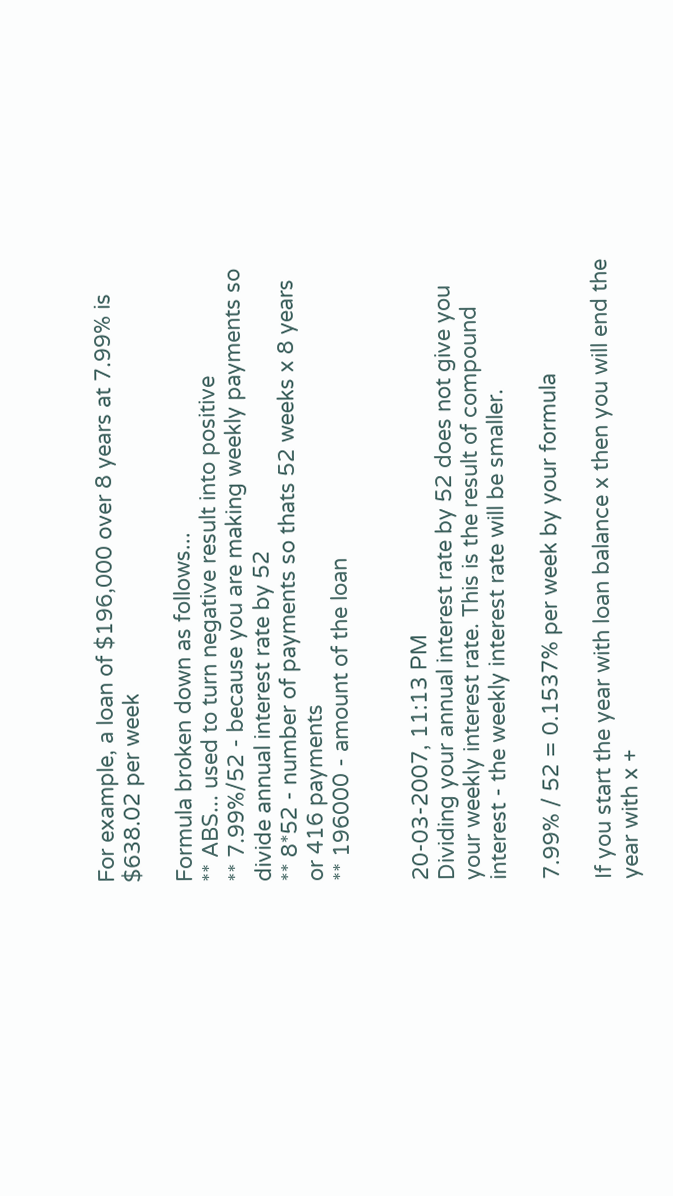For example, a loan of $196,000 over 8 years at 7.99% is $638.02 per week

Formula broken down as follows...
** ABS... used to turn negative result into positive
** 7.99%/52 - because you are making weekly payments so divide annual interest rate by 52
** 8*52 - number of payments so thats 52 weeks x 8 years or 416 payments
** 196000 - amount of the loan


20-03-2007, 11:13 PM
Dividing your annual interest rate by 52 does not give you your weekly interest rate. This is the result of compound interest - the weekly interest rate will be smaller.

7.99% / 52 = 0.1537% per week by your formula

If you start the year with loan balance x then you will end the year with x +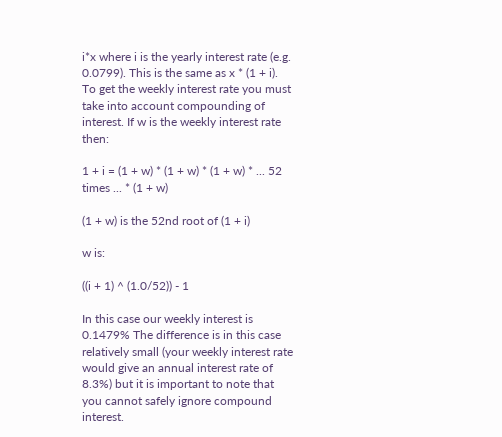i*x where i is the yearly interest rate (e.g. 0.0799). This is the same as x * (1 + i). To get the weekly interest rate you must take into account compounding of interest. If w is the weekly interest rate then:

1 + i = (1 + w) * (1 + w) * (1 + w) * ... 52 times ... * (1 + w)

(1 + w) is the 52nd root of (1 + i)

w is:

((i + 1) ^ (1.0/52)) - 1

In this case our weekly interest is 0.1479% The difference is in this case relatively small (your weekly interest rate would give an annual interest rate of 8.3%) but it is important to note that you cannot safely ignore compound interest.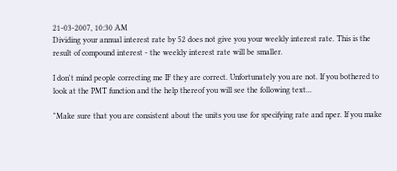21-03-2007, 10:30 AM
Dividing your annual interest rate by 52 does not give you your weekly interest rate. This is the result of compound interest - the weekly interest rate will be smaller.

I don't mind people correcting me IF they are correct. Unfortunately you are not. If you bothered to look at the PMT function and the help thereof you will see the following text...

"Make sure that you are consistent about the units you use for specifying rate and nper. If you make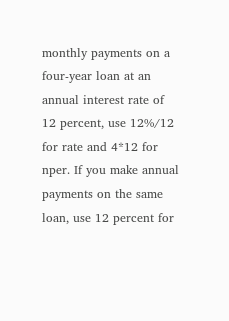monthly payments on a four-year loan at an annual interest rate of 12 percent, use 12%/12 for rate and 4*12 for nper. If you make annual payments on the same loan, use 12 percent for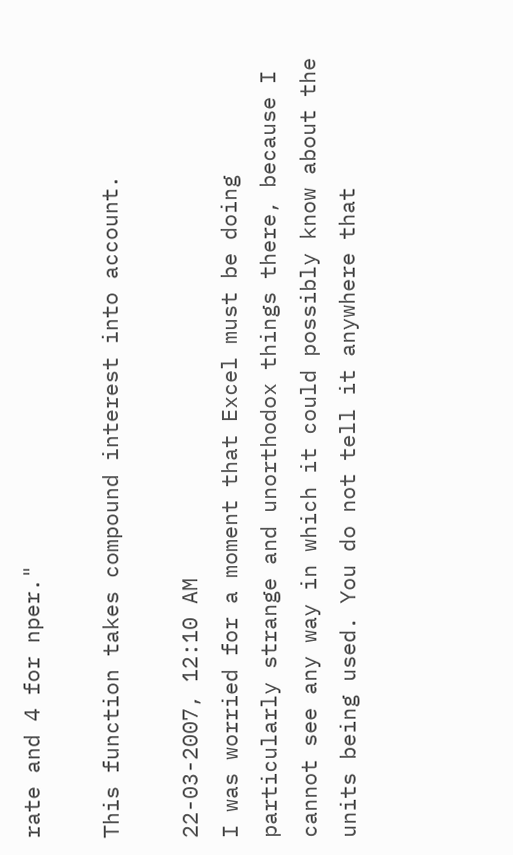rate and 4 for nper."

This function takes compound interest into account.

22-03-2007, 12:10 AM
I was worried for a moment that Excel must be doing particularly strange and unorthodox things there, because I cannot see any way in which it could possibly know about the units being used. You do not tell it anywhere that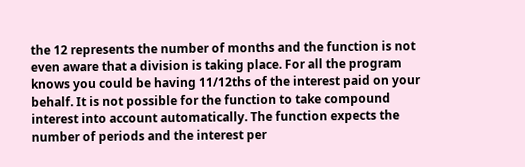the 12 represents the number of months and the function is not even aware that a division is taking place. For all the program knows you could be having 11/12ths of the interest paid on your behalf. It is not possible for the function to take compound interest into account automatically. The function expects the number of periods and the interest per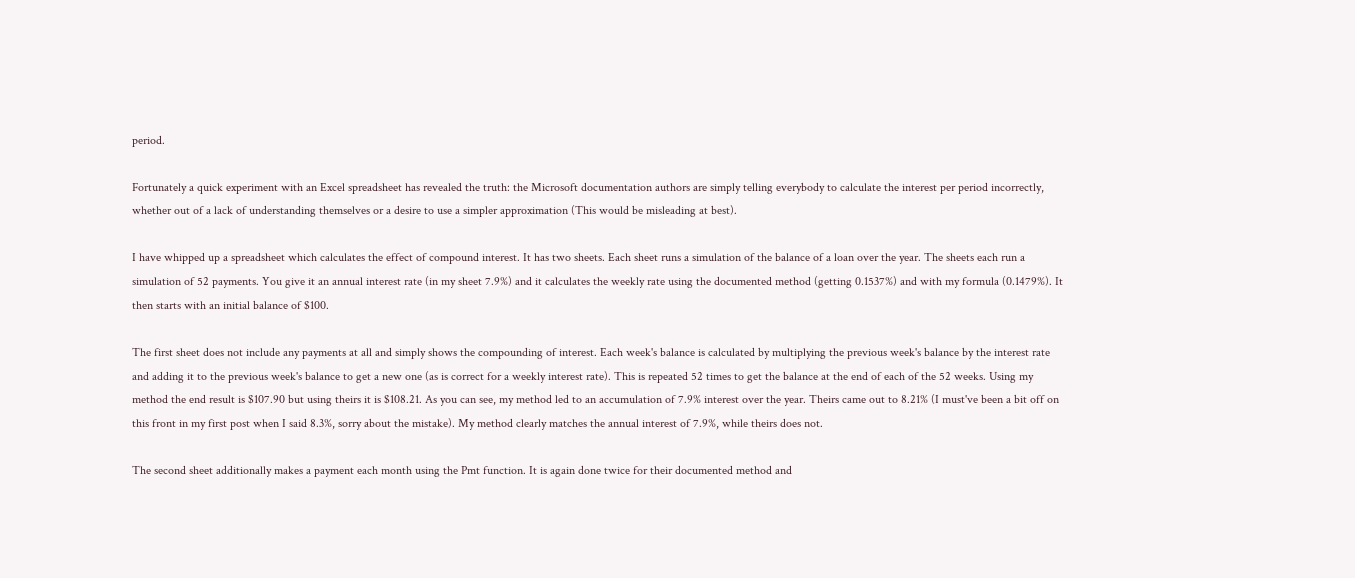period.

Fortunately a quick experiment with an Excel spreadsheet has revealed the truth: the Microsoft documentation authors are simply telling everybody to calculate the interest per period incorrectly, whether out of a lack of understanding themselves or a desire to use a simpler approximation (This would be misleading at best).

I have whipped up a spreadsheet which calculates the effect of compound interest. It has two sheets. Each sheet runs a simulation of the balance of a loan over the year. The sheets each run a simulation of 52 payments. You give it an annual interest rate (in my sheet 7.9%) and it calculates the weekly rate using the documented method (getting 0.1537%) and with my formula (0.1479%). It then starts with an initial balance of $100.

The first sheet does not include any payments at all and simply shows the compounding of interest. Each week's balance is calculated by multiplying the previous week's balance by the interest rate and adding it to the previous week's balance to get a new one (as is correct for a weekly interest rate). This is repeated 52 times to get the balance at the end of each of the 52 weeks. Using my method the end result is $107.90 but using theirs it is $108.21. As you can see, my method led to an accumulation of 7.9% interest over the year. Theirs came out to 8.21% (I must've been a bit off on this front in my first post when I said 8.3%, sorry about the mistake). My method clearly matches the annual interest of 7.9%, while theirs does not.

The second sheet additionally makes a payment each month using the Pmt function. It is again done twice for their documented method and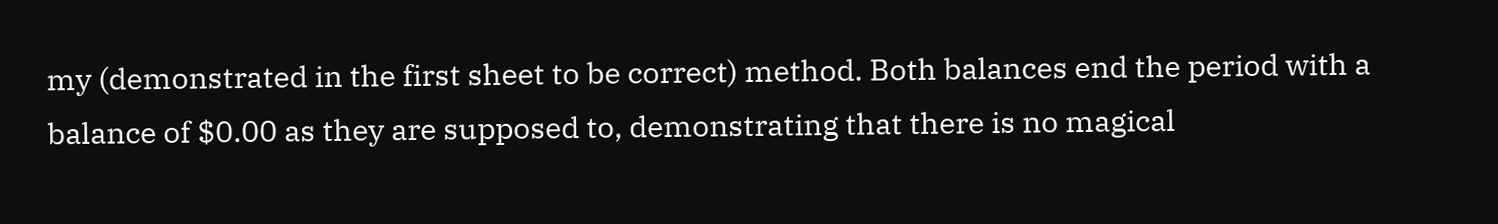my (demonstrated in the first sheet to be correct) method. Both balances end the period with a balance of $0.00 as they are supposed to, demonstrating that there is no magical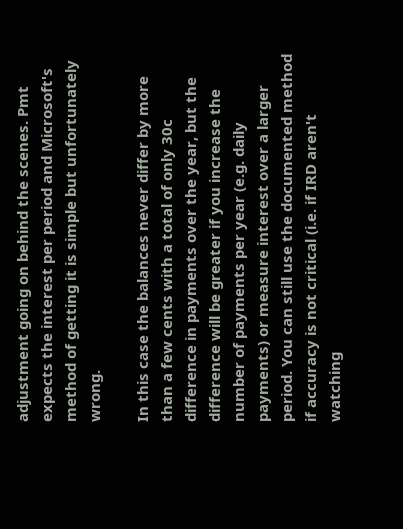adjustment going on behind the scenes. Pmt expects the interest per period and Microsoft's method of getting it is simple but unfortunately wrong.

In this case the balances never differ by more than a few cents with a total of only 30c difference in payments over the year, but the difference will be greater if you increase the number of payments per year (e.g. daily payments) or measure interest over a larger period. You can still use the documented method if accuracy is not critical (i.e. if IRD aren't watching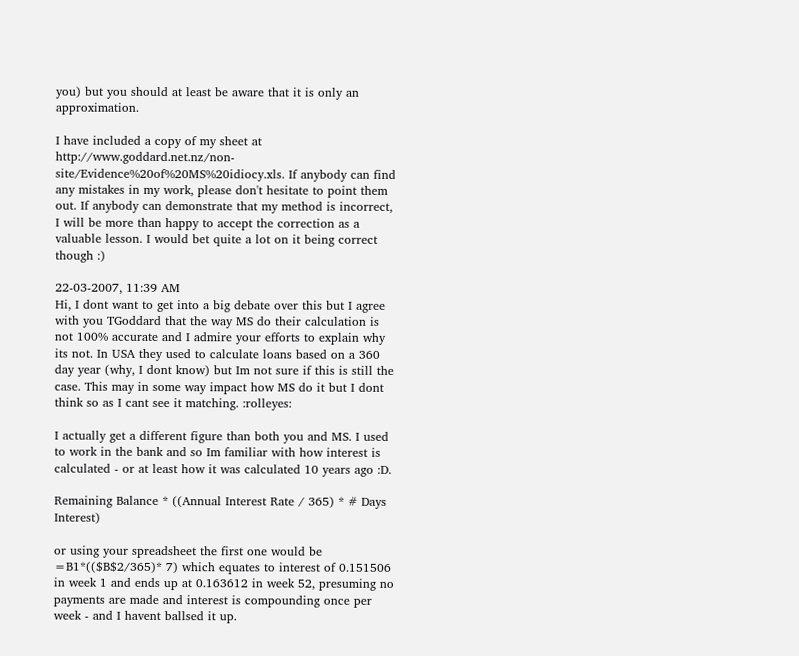you) but you should at least be aware that it is only an approximation.

I have included a copy of my sheet at http://www.goddard.net.nz/non-site/Evidence%20of%20MS%20idiocy.xls. If anybody can find any mistakes in my work, please don't hesitate to point them out. If anybody can demonstrate that my method is incorrect, I will be more than happy to accept the correction as a valuable lesson. I would bet quite a lot on it being correct though :)

22-03-2007, 11:39 AM
Hi, I dont want to get into a big debate over this but I agree with you TGoddard that the way MS do their calculation is not 100% accurate and I admire your efforts to explain why its not. In USA they used to calculate loans based on a 360 day year (why, I dont know) but Im not sure if this is still the case. This may in some way impact how MS do it but I dont think so as I cant see it matching. :rolleyes:

I actually get a different figure than both you and MS. I used to work in the bank and so Im familiar with how interest is calculated - or at least how it was calculated 10 years ago :D.

Remaining Balance * ((Annual Interest Rate / 365) * # Days Interest)

or using your spreadsheet the first one would be =B1*(($B$2/365)* 7) which equates to interest of 0.151506 in week 1 and ends up at 0.163612 in week 52, presuming no payments are made and interest is compounding once per week - and I havent ballsed it up.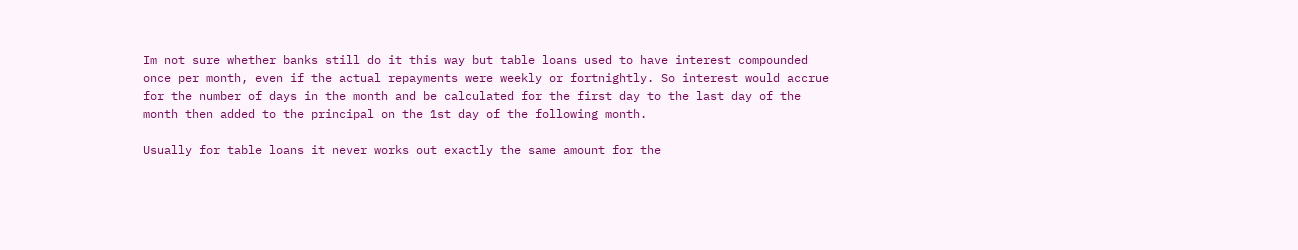Im not sure whether banks still do it this way but table loans used to have interest compounded once per month, even if the actual repayments were weekly or fortnightly. So interest would accrue for the number of days in the month and be calculated for the first day to the last day of the month then added to the principal on the 1st day of the following month.

Usually for table loans it never works out exactly the same amount for the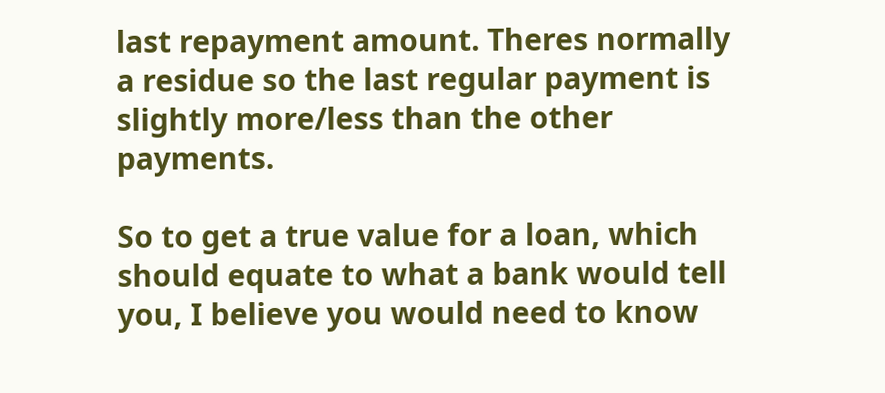last repayment amount. Theres normally a residue so the last regular payment is slightly more/less than the other payments.

So to get a true value for a loan, which should equate to what a bank would tell you, I believe you would need to know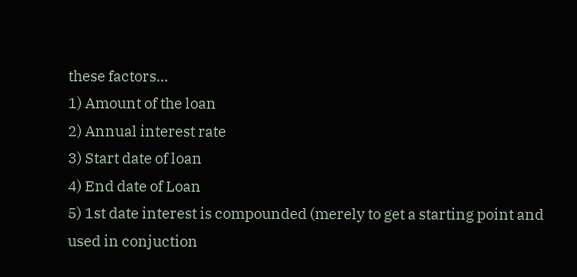these factors...
1) Amount of the loan
2) Annual interest rate
3) Start date of loan
4) End date of Loan
5) 1st date interest is compounded (merely to get a starting point and used in conjuction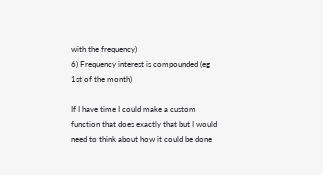with the frequency)
6) Frequency interest is compounded (eg 1st of the month)

If I have time I could make a custom function that does exactly that but I would need to think about how it could be done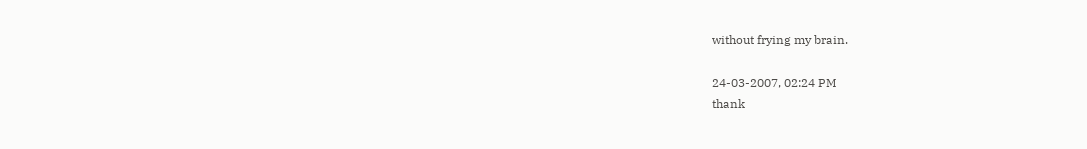without frying my brain.

24-03-2007, 02:24 PM
thank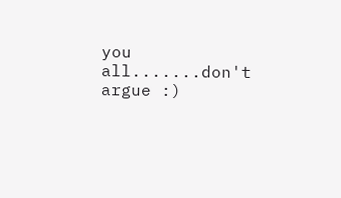you all.......don't argue :)